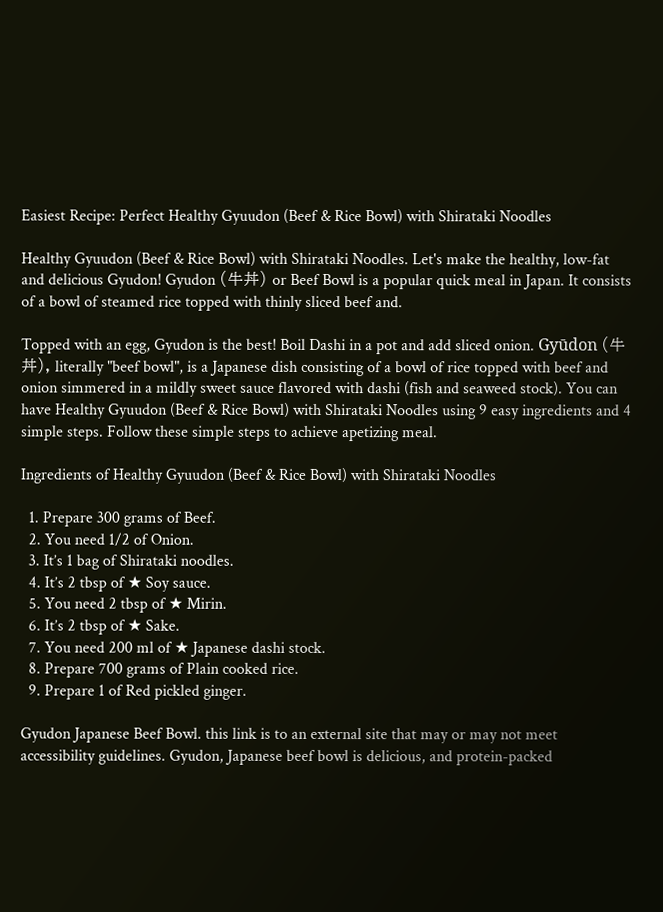Easiest Recipe: Perfect Healthy Gyuudon (Beef & Rice Bowl) with Shirataki Noodles

Healthy Gyuudon (Beef & Rice Bowl) with Shirataki Noodles. Let's make the healthy, low-fat and delicious Gyudon! Gyudon (牛丼) or Beef Bowl is a popular quick meal in Japan. It consists of a bowl of steamed rice topped with thinly sliced beef and.

Topped with an egg, Gyudon is the best! Boil Dashi in a pot and add sliced onion. Gyūdon (牛丼), literally "beef bowl", is a Japanese dish consisting of a bowl of rice topped with beef and onion simmered in a mildly sweet sauce flavored with dashi (fish and seaweed stock). You can have Healthy Gyuudon (Beef & Rice Bowl) with Shirataki Noodles using 9 easy ingredients and 4 simple steps. Follow these simple steps to achieve apetizing meal.

Ingredients of Healthy Gyuudon (Beef & Rice Bowl) with Shirataki Noodles

  1. Prepare 300 grams of Beef.
  2. You need 1/2 of Onion.
  3. It’s 1 bag of Shirataki noodles.
  4. It’s 2 tbsp of ★ Soy sauce.
  5. You need 2 tbsp of ★ Mirin.
  6. It’s 2 tbsp of ★ Sake.
  7. You need 200 ml of ★ Japanese dashi stock.
  8. Prepare 700 grams of Plain cooked rice.
  9. Prepare 1 of Red pickled ginger.

Gyudon Japanese Beef Bowl. this link is to an external site that may or may not meet accessibility guidelines. Gyudon, Japanese beef bowl is delicious, and protein-packed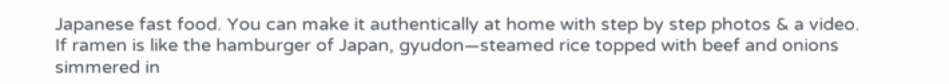Japanese fast food. You can make it authentically at home with step by step photos & a video. If ramen is like the hamburger of Japan, gyudon—steamed rice topped with beef and onions simmered in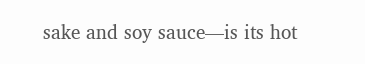sake and soy sauce—is its hot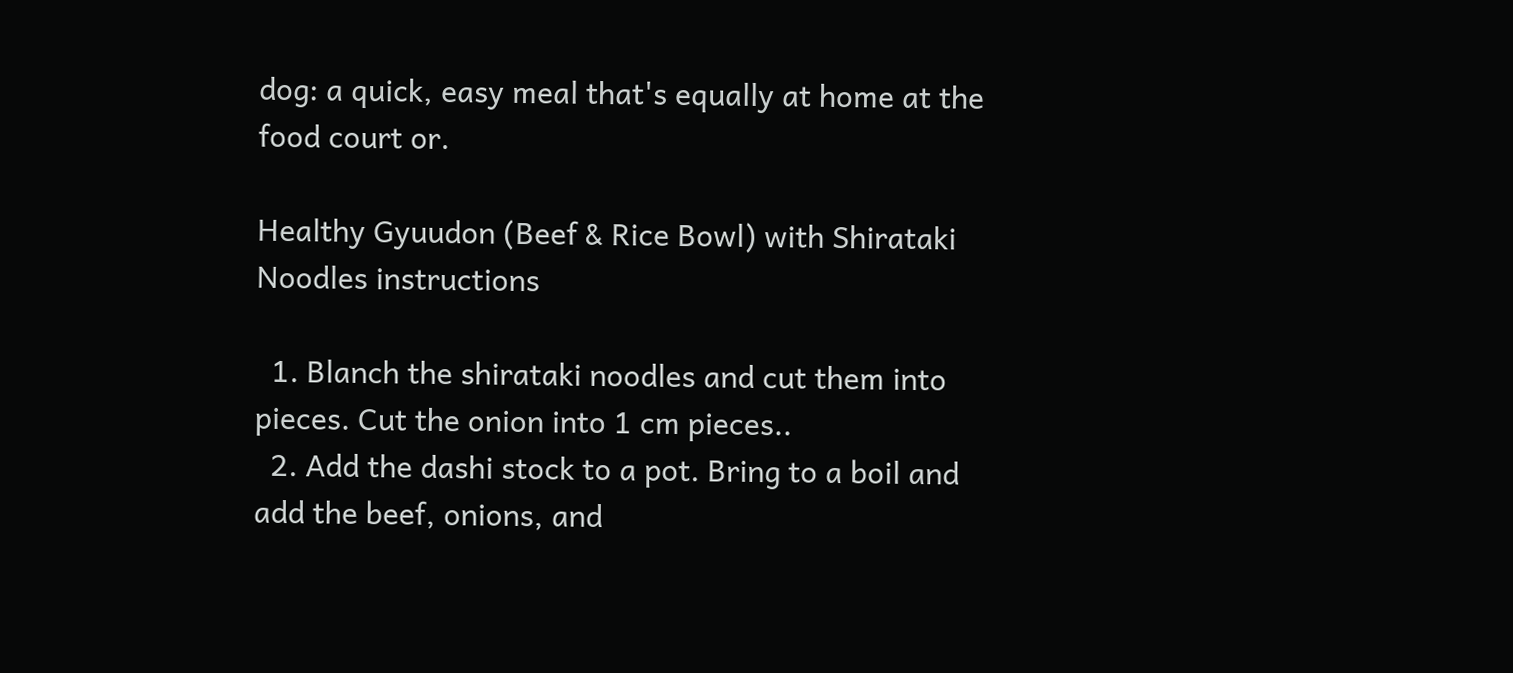dog: a quick, easy meal that's equally at home at the food court or.

Healthy Gyuudon (Beef & Rice Bowl) with Shirataki Noodles instructions

  1. Blanch the shirataki noodles and cut them into pieces. Cut the onion into 1 cm pieces..
  2. Add the dashi stock to a pot. Bring to a boil and add the beef, onions, and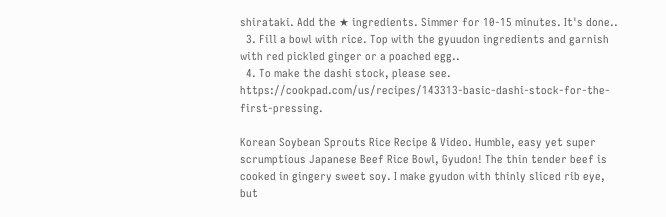shirataki. Add the ★ ingredients. Simmer for 10-15 minutes. It's done..
  3. Fill a bowl with rice. Top with the gyuudon ingredients and garnish with red pickled ginger or a poached egg..
  4. To make the dashi stock, please see. https://cookpad.com/us/recipes/143313-basic-dashi-stock-for-the-first-pressing.

Korean Soybean Sprouts Rice Recipe & Video. Humble, easy yet super scrumptious Japanese Beef Rice Bowl, Gyudon! The thin tender beef is cooked in gingery sweet soy. I make gyudon with thinly sliced rib eye, but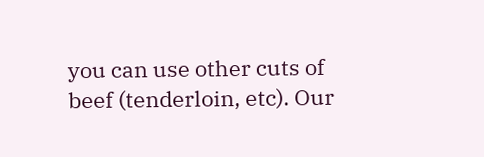you can use other cuts of beef (tenderloin, etc). Our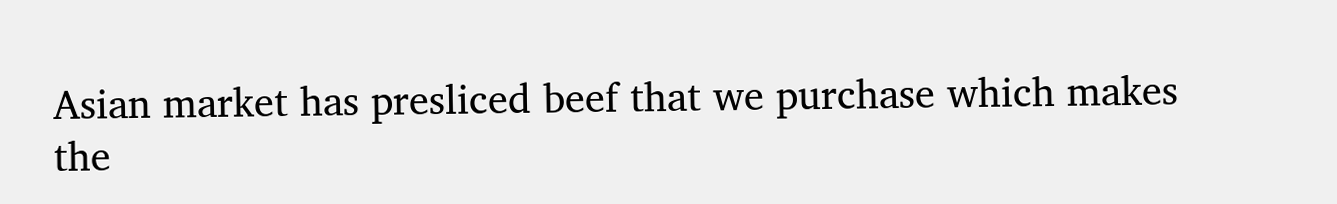Asian market has presliced beef that we purchase which makes the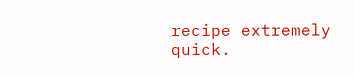recipe extremely quick.